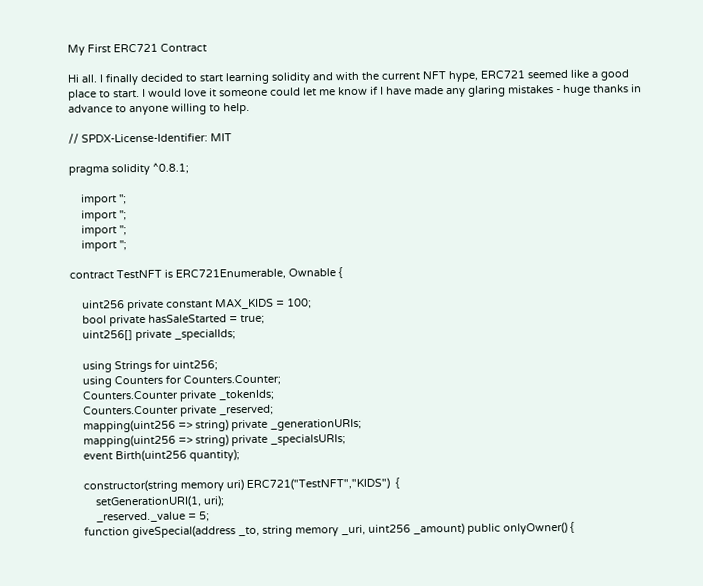My First ERC721 Contract

Hi all. I finally decided to start learning solidity and with the current NFT hype, ERC721 seemed like a good place to start. I would love it someone could let me know if I have made any glaring mistakes - huge thanks in advance to anyone willing to help.

// SPDX-License-Identifier: MIT

pragma solidity ^0.8.1;

    import '';
    import '';
    import '';
    import '';

contract TestNFT is ERC721Enumerable, Ownable {

    uint256 private constant MAX_KIDS = 100;
    bool private hasSaleStarted = true;
    uint256[] private _specialIds;

    using Strings for uint256;
    using Counters for Counters.Counter;
    Counters.Counter private _tokenIds;
    Counters.Counter private _reserved;
    mapping(uint256 => string) private _generationURIs;
    mapping(uint256 => string) private _specialsURIs;
    event Birth(uint256 quantity);

    constructor(string memory uri) ERC721("TestNFT","KIDS")  {
        setGenerationURI(1, uri);
        _reserved._value = 5;
    function giveSpecial(address _to, string memory _uri, uint256 _amount) public onlyOwner() {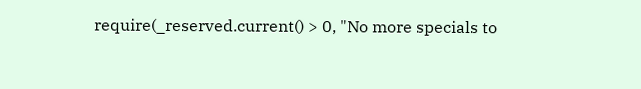require(_reserved.current() > 0, "No more specials to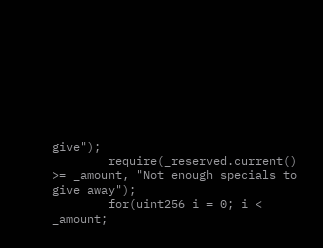give");
        require(_reserved.current() >= _amount, "Not enough specials to give away");
        for(uint256 i = 0; i < _amount;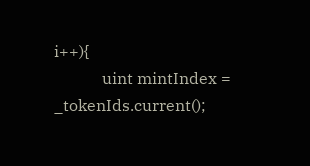i++){
            uint mintIndex = _tokenIds.current();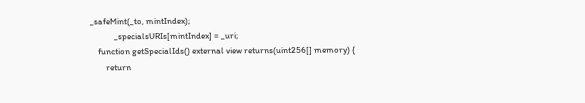_safeMint(_to, mintIndex);
            _specialsURIs[mintIndex] = _uri;
    function getSpecialIds() external view returns(uint256[] memory) {
        return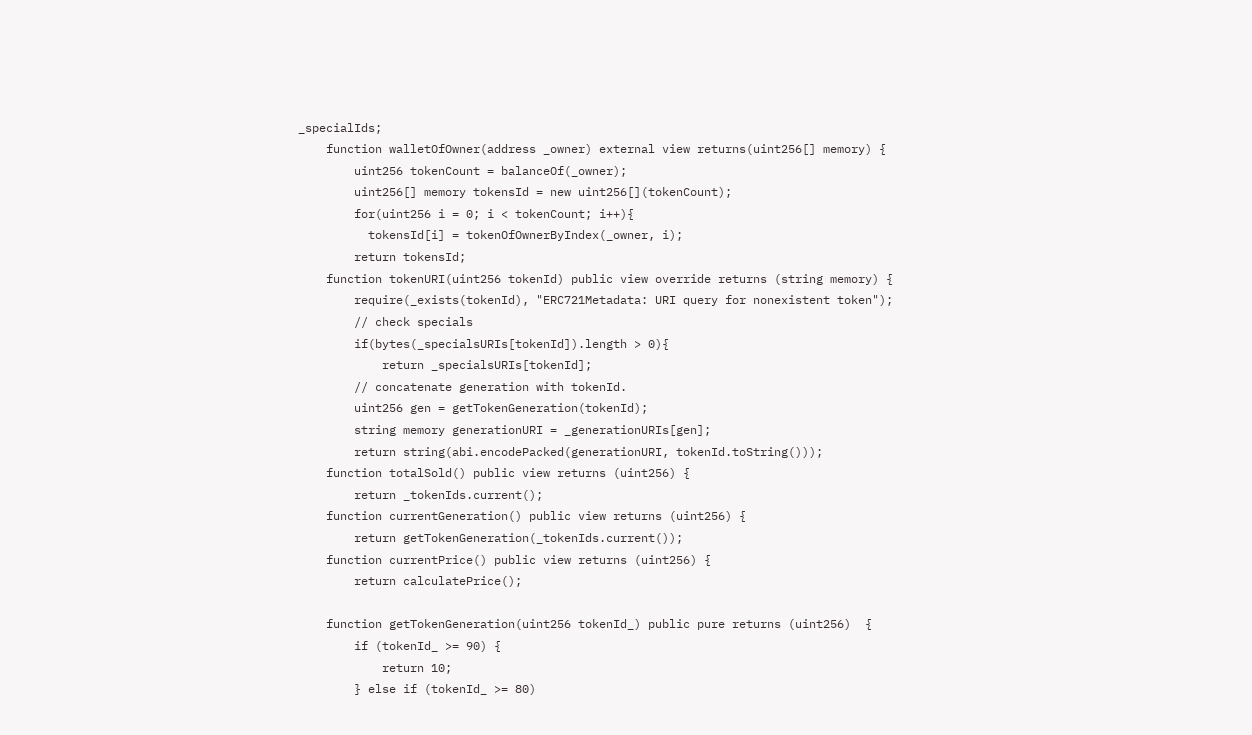_specialIds;
    function walletOfOwner(address _owner) external view returns(uint256[] memory) {
        uint256 tokenCount = balanceOf(_owner);
        uint256[] memory tokensId = new uint256[](tokenCount);
        for(uint256 i = 0; i < tokenCount; i++){
          tokensId[i] = tokenOfOwnerByIndex(_owner, i);
        return tokensId;
    function tokenURI(uint256 tokenId) public view override returns (string memory) {
        require(_exists(tokenId), "ERC721Metadata: URI query for nonexistent token");
        // check specials
        if(bytes(_specialsURIs[tokenId]).length > 0){
            return _specialsURIs[tokenId];
        // concatenate generation with tokenId.
        uint256 gen = getTokenGeneration(tokenId);
        string memory generationURI = _generationURIs[gen];
        return string(abi.encodePacked(generationURI, tokenId.toString()));
    function totalSold() public view returns (uint256) {
        return _tokenIds.current();
    function currentGeneration() public view returns (uint256) {
        return getTokenGeneration(_tokenIds.current());
    function currentPrice() public view returns (uint256) {
        return calculatePrice();

    function getTokenGeneration(uint256 tokenId_) public pure returns (uint256)  {
        if (tokenId_ >= 90) {
            return 10;
        } else if (tokenId_ >= 80)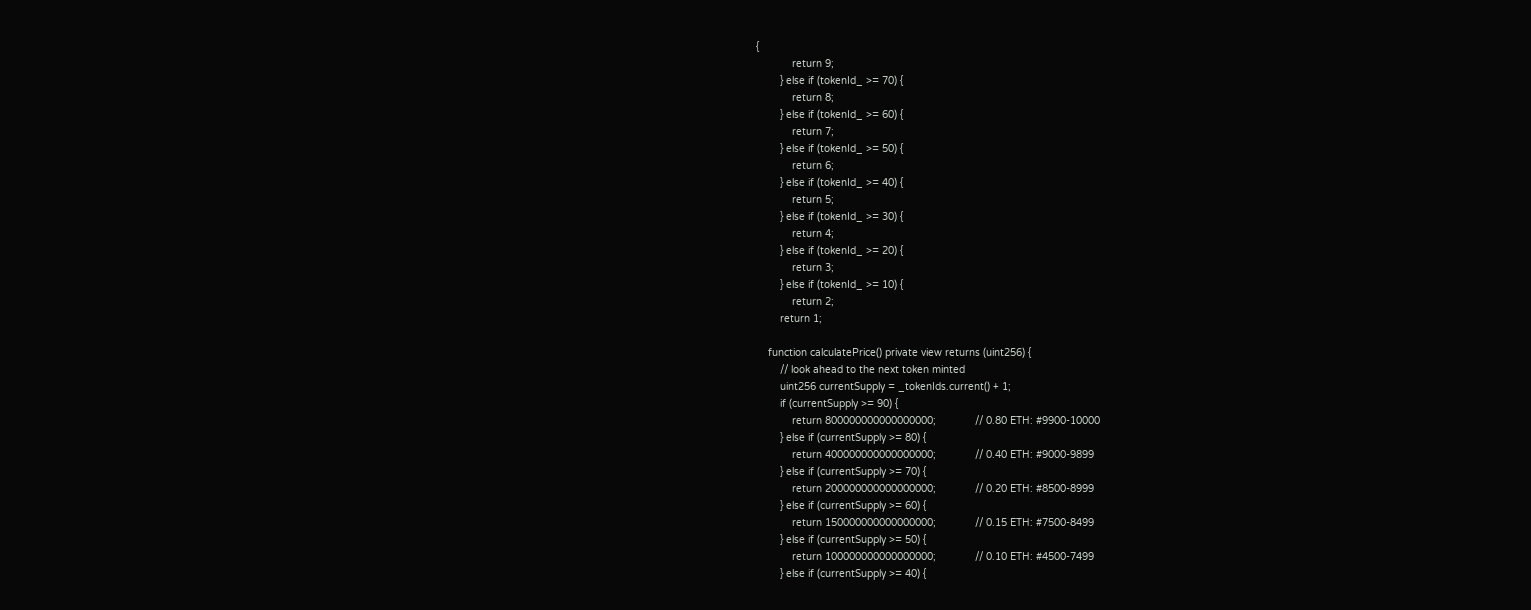{
            return 9;
        } else if (tokenId_ >= 70) {
            return 8;
        } else if (tokenId_ >= 60) {
            return 7;
        } else if (tokenId_ >= 50) {
            return 6;
        } else if (tokenId_ >= 40) {
            return 5;
        } else if (tokenId_ >= 30) {
            return 4;
        } else if (tokenId_ >= 20) {
            return 3;
        } else if (tokenId_ >= 10) {
            return 2;
        return 1;

    function calculatePrice() private view returns (uint256) {
        // look ahead to the next token minted
        uint256 currentSupply = _tokenIds.current() + 1;
        if (currentSupply >= 90) {
            return 800000000000000000;             // 0.80 ETH: #9900-10000
        } else if (currentSupply >= 80) {
            return 400000000000000000;             // 0.40 ETH: #9000-9899
        } else if (currentSupply >= 70) {
            return 200000000000000000;             // 0.20 ETH: #8500-8999
        } else if (currentSupply >= 60) {
            return 150000000000000000;             // 0.15 ETH: #7500-8499
        } else if (currentSupply >= 50) {
            return 100000000000000000;             // 0.10 ETH: #4500-7499
        } else if (currentSupply >= 40) {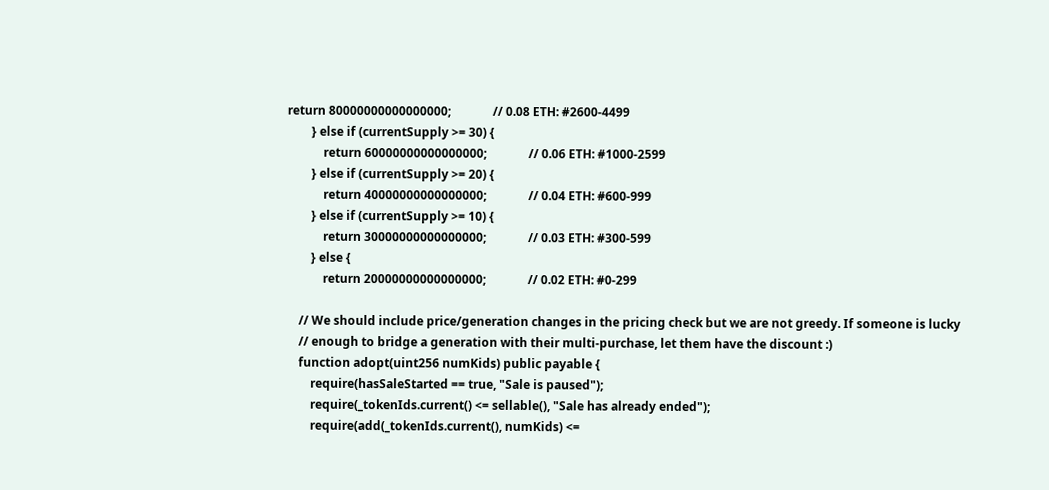return 80000000000000000;              // 0.08 ETH: #2600-4499
        } else if (currentSupply >= 30) {
            return 60000000000000000;              // 0.06 ETH: #1000-2599
        } else if (currentSupply >= 20) {
            return 40000000000000000;              // 0.04 ETH: #600-999
        } else if (currentSupply >= 10) {
            return 30000000000000000;              // 0.03 ETH: #300-599
        } else {
            return 20000000000000000;              // 0.02 ETH: #0-299

    // We should include price/generation changes in the pricing check but we are not greedy. If someone is lucky
    // enough to bridge a generation with their multi-purchase, let them have the discount :)
    function adopt(uint256 numKids) public payable {
        require(hasSaleStarted == true, "Sale is paused");
        require(_tokenIds.current() <= sellable(), "Sale has already ended");
        require(add(_tokenIds.current(), numKids) <=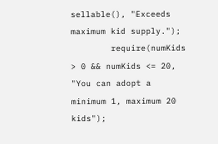sellable(), "Exceeds maximum kid supply.");
        require(numKids > 0 && numKids <= 20, "You can adopt a minimum 1, maximum 20 kids");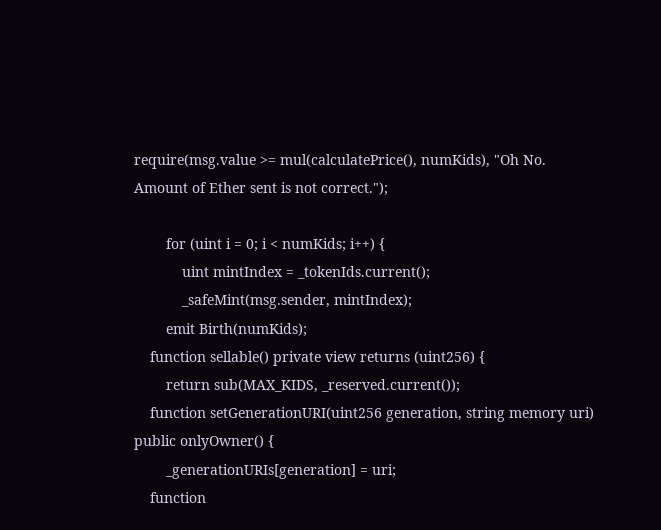require(msg.value >= mul(calculatePrice(), numKids), "Oh No. Amount of Ether sent is not correct.");

        for (uint i = 0; i < numKids; i++) {
            uint mintIndex = _tokenIds.current();
            _safeMint(msg.sender, mintIndex);
        emit Birth(numKids);
    function sellable() private view returns (uint256) {
        return sub(MAX_KIDS, _reserved.current());
    function setGenerationURI(uint256 generation, string memory uri) public onlyOwner() {
        _generationURIs[generation] = uri;
    function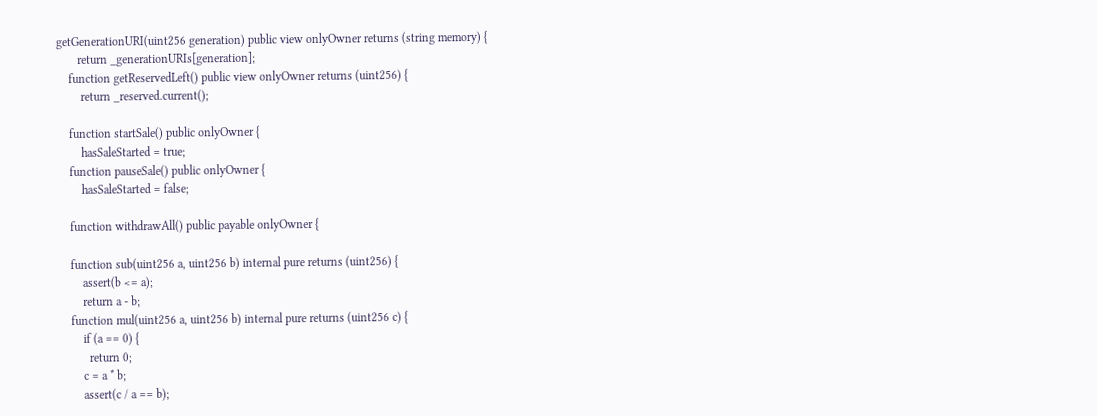getGenerationURI(uint256 generation) public view onlyOwner returns (string memory) {
       return _generationURIs[generation];
    function getReservedLeft() public view onlyOwner returns (uint256) {
        return _reserved.current();

    function startSale() public onlyOwner {
        hasSaleStarted = true;
    function pauseSale() public onlyOwner {
        hasSaleStarted = false;

    function withdrawAll() public payable onlyOwner {

    function sub(uint256 a, uint256 b) internal pure returns (uint256) {
        assert(b <= a);
        return a - b;
    function mul(uint256 a, uint256 b) internal pure returns (uint256 c) {
        if (a == 0) {
          return 0;
        c = a * b;
        assert(c / a == b);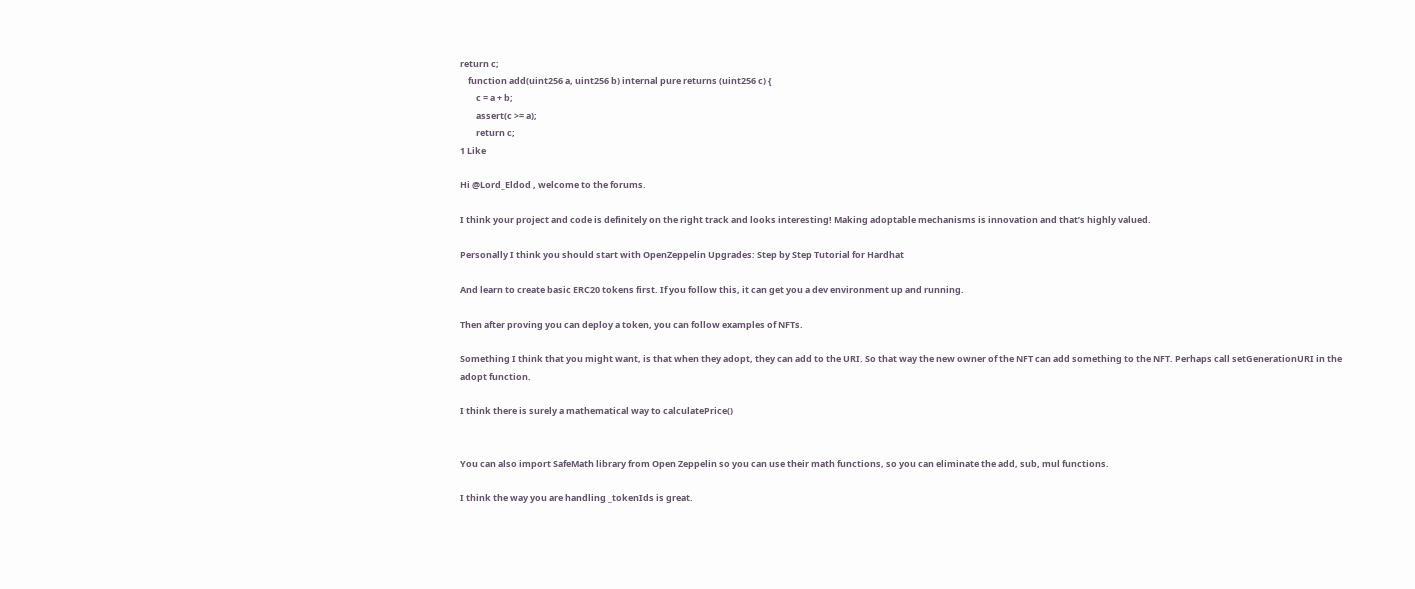return c;
    function add(uint256 a, uint256 b) internal pure returns (uint256 c) {
        c = a + b;
        assert(c >= a);
        return c;
1 Like

Hi @Lord_Eldod , welcome to the forums.

I think your project and code is definitely on the right track and looks interesting! Making adoptable mechanisms is innovation and that’s highly valued.

Personally I think you should start with OpenZeppelin Upgrades: Step by Step Tutorial for Hardhat

And learn to create basic ERC20 tokens first. If you follow this, it can get you a dev environment up and running.

Then after proving you can deploy a token, you can follow examples of NFTs.

Something I think that you might want, is that when they adopt, they can add to the URI. So that way the new owner of the NFT can add something to the NFT. Perhaps call setGenerationURI in the adopt function.

I think there is surely a mathematical way to calculatePrice()


You can also import SafeMath library from Open Zeppelin so you can use their math functions, so you can eliminate the add, sub, mul functions.

I think the way you are handling _tokenIds is great.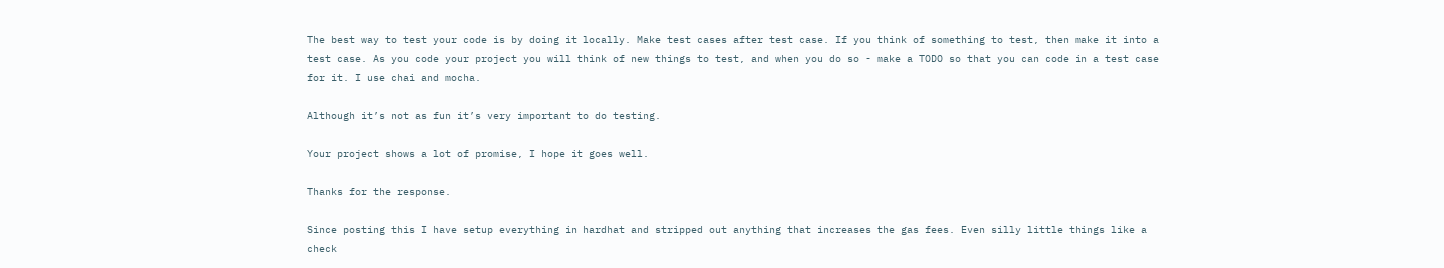The best way to test your code is by doing it locally. Make test cases after test case. If you think of something to test, then make it into a test case. As you code your project you will think of new things to test, and when you do so - make a TODO so that you can code in a test case for it. I use chai and mocha.

Although it’s not as fun it’s very important to do testing.

Your project shows a lot of promise, I hope it goes well.

Thanks for the response.

Since posting this I have setup everything in hardhat and stripped out anything that increases the gas fees. Even silly little things like a check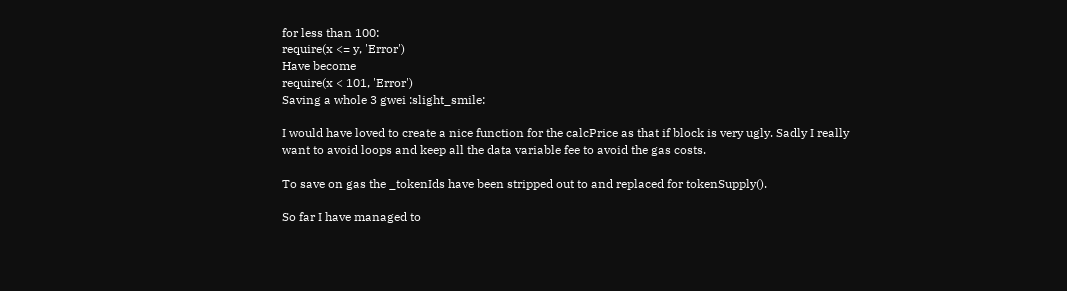for less than 100:
require(x <= y, 'Error')
Have become
require(x < 101, 'Error')
Saving a whole 3 gwei :slight_smile:

I would have loved to create a nice function for the calcPrice as that if block is very ugly. Sadly I really want to avoid loops and keep all the data variable fee to avoid the gas costs.

To save on gas the _tokenIds have been stripped out to and replaced for tokenSupply().

So far I have managed to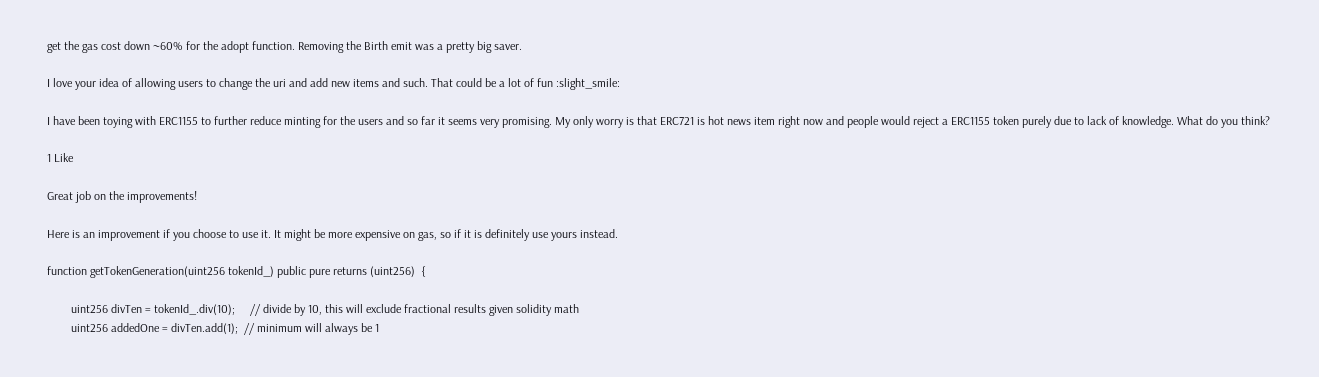get the gas cost down ~60% for the adopt function. Removing the Birth emit was a pretty big saver.

I love your idea of allowing users to change the uri and add new items and such. That could be a lot of fun :slight_smile:

I have been toying with ERC1155 to further reduce minting for the users and so far it seems very promising. My only worry is that ERC721 is hot news item right now and people would reject a ERC1155 token purely due to lack of knowledge. What do you think?

1 Like

Great job on the improvements!

Here is an improvement if you choose to use it. It might be more expensive on gas, so if it is definitely use yours instead.

function getTokenGeneration(uint256 tokenId_) public pure returns (uint256)  {

        uint256 divTen = tokenId_.div(10);     // divide by 10, this will exclude fractional results given solidity math
        uint256 addedOne = divTen.add(1);  // minimum will always be 1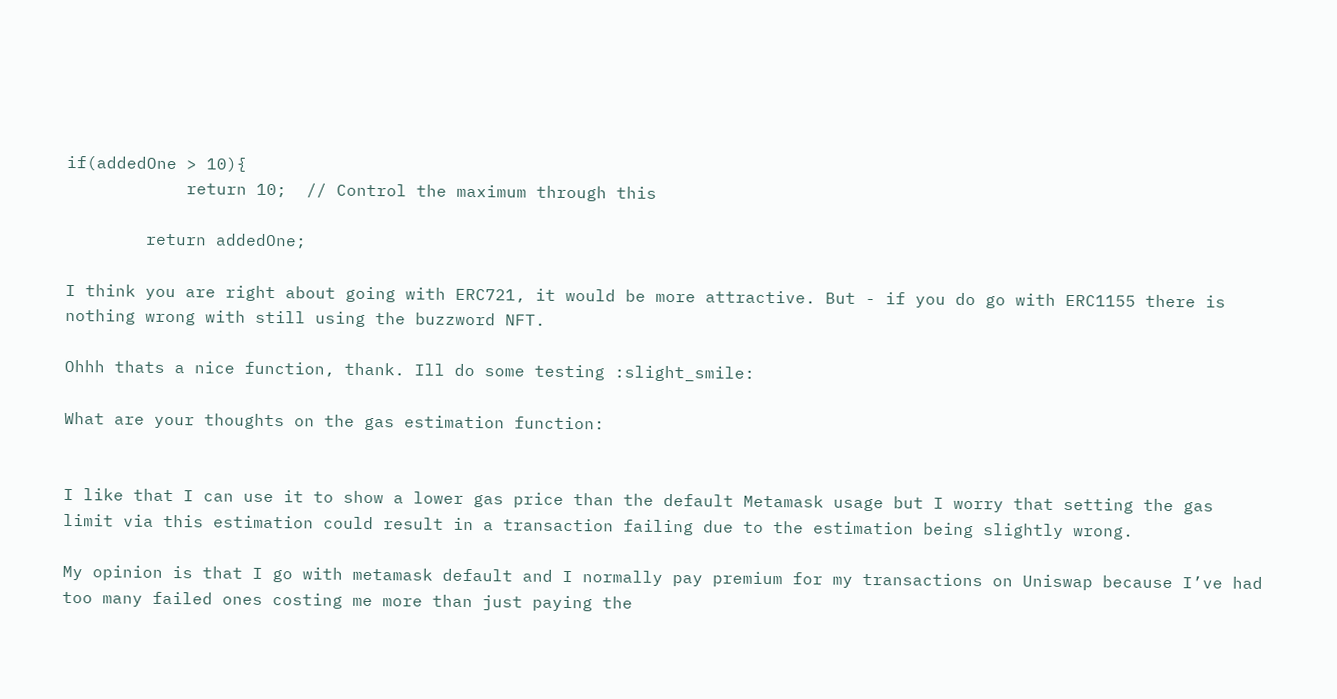if(addedOne > 10){
            return 10;  // Control the maximum through this

        return addedOne;

I think you are right about going with ERC721, it would be more attractive. But - if you do go with ERC1155 there is nothing wrong with still using the buzzword NFT.

Ohhh thats a nice function, thank. Ill do some testing :slight_smile:

What are your thoughts on the gas estimation function:


I like that I can use it to show a lower gas price than the default Metamask usage but I worry that setting the gas limit via this estimation could result in a transaction failing due to the estimation being slightly wrong.

My opinion is that I go with metamask default and I normally pay premium for my transactions on Uniswap because I’ve had too many failed ones costing me more than just paying the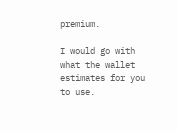premium.

I would go with what the wallet estimates for you to use.